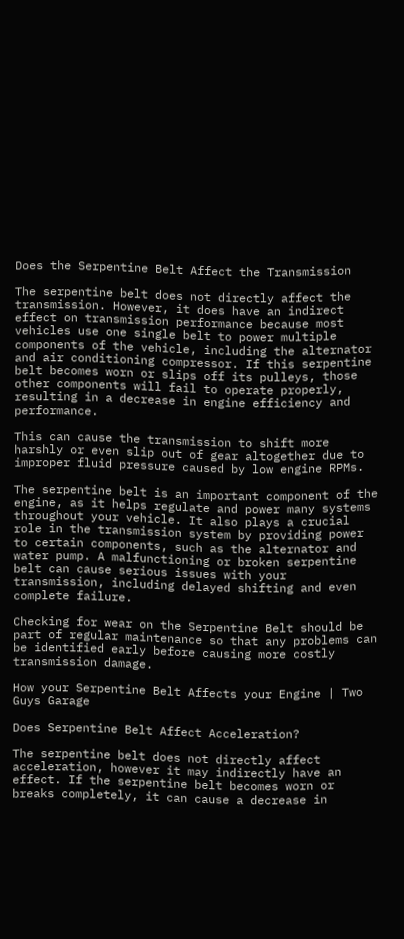Does the Serpentine Belt Affect the Transmission

The serpentine belt does not directly affect the transmission. However, it does have an indirect effect on transmission performance because most vehicles use one single belt to power multiple components of the vehicle, including the alternator and air conditioning compressor. If this serpentine belt becomes worn or slips off its pulleys, those other components will fail to operate properly, resulting in a decrease in engine efficiency and performance.

This can cause the transmission to shift more harshly or even slip out of gear altogether due to improper fluid pressure caused by low engine RPMs.

The serpentine belt is an important component of the engine, as it helps regulate and power many systems throughout your vehicle. It also plays a crucial role in the transmission system by providing power to certain components, such as the alternator and water pump. A malfunctioning or broken serpentine belt can cause serious issues with your transmission, including delayed shifting and even complete failure.

Checking for wear on the Serpentine Belt should be part of regular maintenance so that any problems can be identified early before causing more costly transmission damage.

How your Serpentine Belt Affects your Engine | Two Guys Garage

Does Serpentine Belt Affect Acceleration?

The serpentine belt does not directly affect acceleration, however it may indirectly have an effect. If the serpentine belt becomes worn or breaks completely, it can cause a decrease in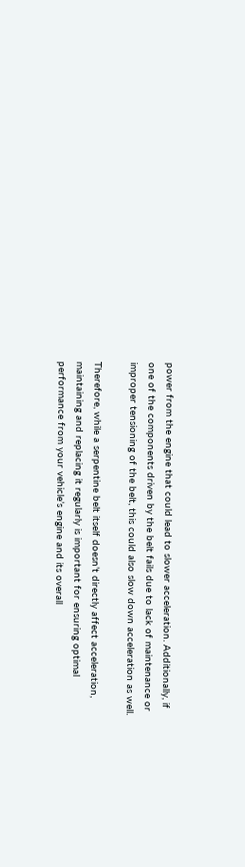power from the engine that could lead to slower acceleration. Additionally, if one of the components driven by the belt fails due to lack of maintenance or improper tensioning of the belt, this could also slow down acceleration as well.

Therefore, while a serpentine belt itself doesn’t directly affect acceleration, maintaining and replacing it regularly is important for ensuring optimal performance from your vehicle’s engine and its overall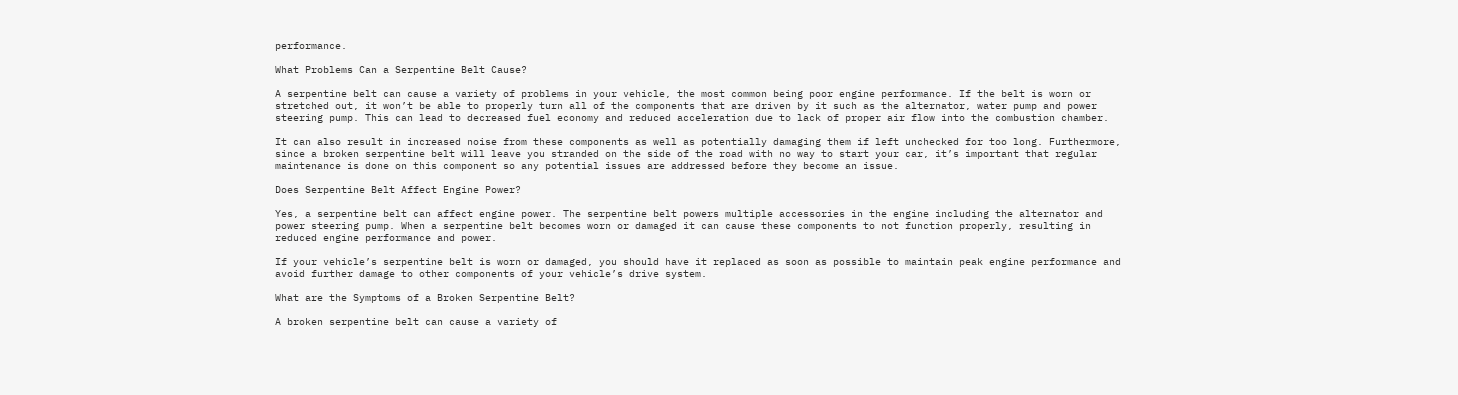performance.

What Problems Can a Serpentine Belt Cause?

A serpentine belt can cause a variety of problems in your vehicle, the most common being poor engine performance. If the belt is worn or stretched out, it won’t be able to properly turn all of the components that are driven by it such as the alternator, water pump and power steering pump. This can lead to decreased fuel economy and reduced acceleration due to lack of proper air flow into the combustion chamber.

It can also result in increased noise from these components as well as potentially damaging them if left unchecked for too long. Furthermore, since a broken serpentine belt will leave you stranded on the side of the road with no way to start your car, it’s important that regular maintenance is done on this component so any potential issues are addressed before they become an issue.

Does Serpentine Belt Affect Engine Power?

Yes, a serpentine belt can affect engine power. The serpentine belt powers multiple accessories in the engine including the alternator and power steering pump. When a serpentine belt becomes worn or damaged it can cause these components to not function properly, resulting in reduced engine performance and power.

If your vehicle’s serpentine belt is worn or damaged, you should have it replaced as soon as possible to maintain peak engine performance and avoid further damage to other components of your vehicle’s drive system.

What are the Symptoms of a Broken Serpentine Belt?

A broken serpentine belt can cause a variety of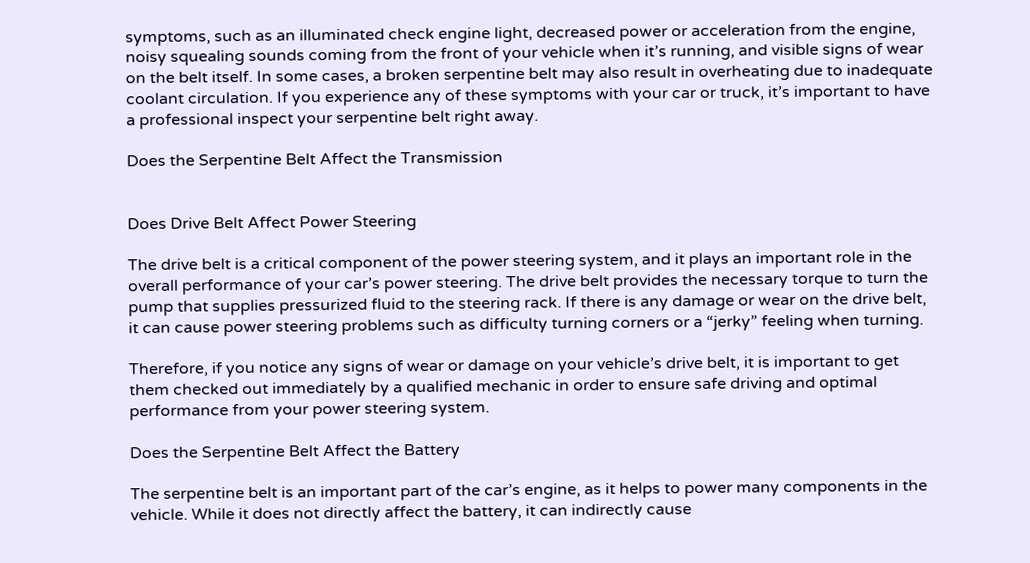symptoms, such as an illuminated check engine light, decreased power or acceleration from the engine, noisy squealing sounds coming from the front of your vehicle when it’s running, and visible signs of wear on the belt itself. In some cases, a broken serpentine belt may also result in overheating due to inadequate coolant circulation. If you experience any of these symptoms with your car or truck, it’s important to have a professional inspect your serpentine belt right away.

Does the Serpentine Belt Affect the Transmission


Does Drive Belt Affect Power Steering

The drive belt is a critical component of the power steering system, and it plays an important role in the overall performance of your car’s power steering. The drive belt provides the necessary torque to turn the pump that supplies pressurized fluid to the steering rack. If there is any damage or wear on the drive belt, it can cause power steering problems such as difficulty turning corners or a “jerky” feeling when turning.

Therefore, if you notice any signs of wear or damage on your vehicle’s drive belt, it is important to get them checked out immediately by a qualified mechanic in order to ensure safe driving and optimal performance from your power steering system.

Does the Serpentine Belt Affect the Battery

The serpentine belt is an important part of the car’s engine, as it helps to power many components in the vehicle. While it does not directly affect the battery, it can indirectly cause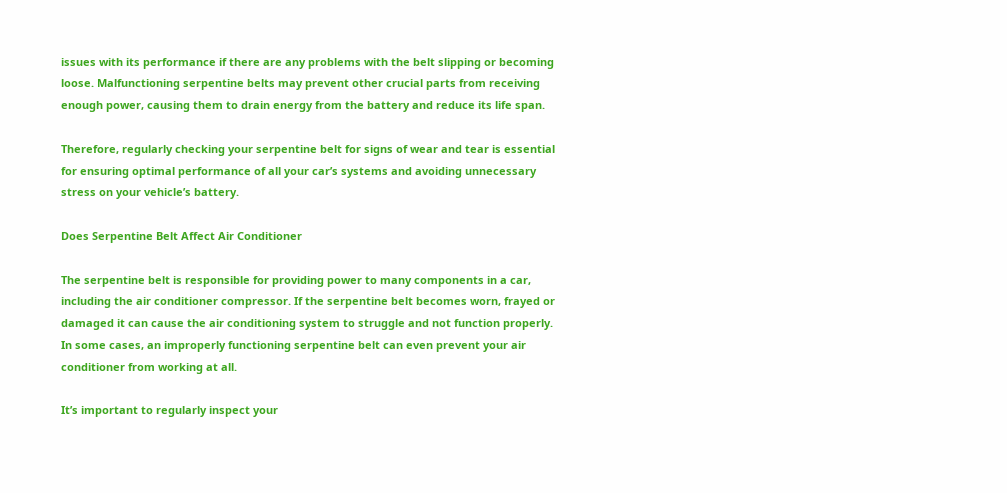issues with its performance if there are any problems with the belt slipping or becoming loose. Malfunctioning serpentine belts may prevent other crucial parts from receiving enough power, causing them to drain energy from the battery and reduce its life span.

Therefore, regularly checking your serpentine belt for signs of wear and tear is essential for ensuring optimal performance of all your car’s systems and avoiding unnecessary stress on your vehicle’s battery.

Does Serpentine Belt Affect Air Conditioner

The serpentine belt is responsible for providing power to many components in a car, including the air conditioner compressor. If the serpentine belt becomes worn, frayed or damaged it can cause the air conditioning system to struggle and not function properly. In some cases, an improperly functioning serpentine belt can even prevent your air conditioner from working at all.

It’s important to regularly inspect your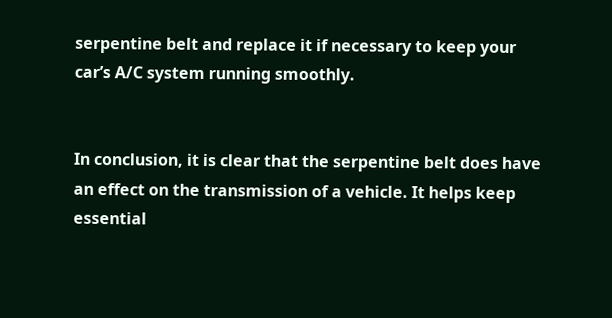serpentine belt and replace it if necessary to keep your car’s A/C system running smoothly.


In conclusion, it is clear that the serpentine belt does have an effect on the transmission of a vehicle. It helps keep essential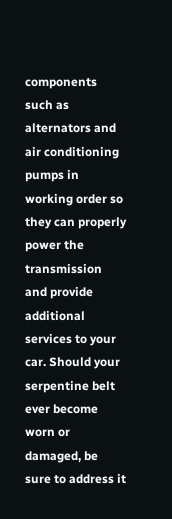components such as alternators and air conditioning pumps in working order so they can properly power the transmission and provide additional services to your car. Should your serpentine belt ever become worn or damaged, be sure to address it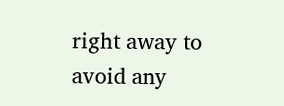right away to avoid any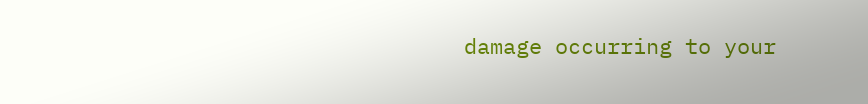damage occurring to your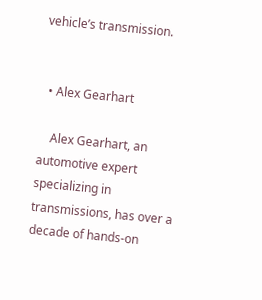vehicle’s transmission.


  • Alex Gearhart

    Alex Gearhart, an automotive expert specializing in transmissions, has over a decade of hands-on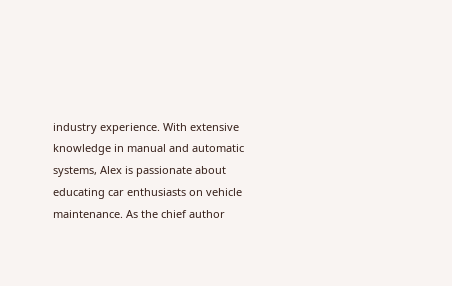industry experience. With extensive knowledge in manual and automatic systems, Alex is passionate about educating car enthusiasts on vehicle maintenance. As the chief author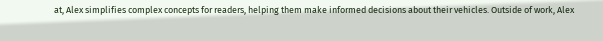at, Alex simplifies complex concepts for readers, helping them make informed decisions about their vehicles. Outside of work, Alex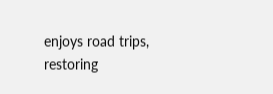enjoys road trips, restoring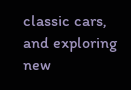classic cars, and exploring new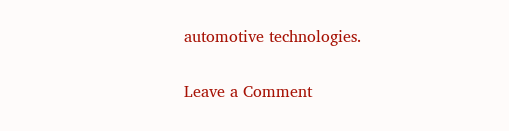automotive technologies.

Leave a Comment